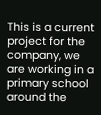This is a current project for the company, we are working in a primary school around the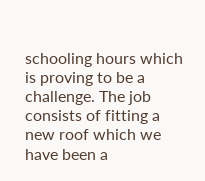schooling hours which is proving to be a challenge. The job consists of fitting a new roof which we have been a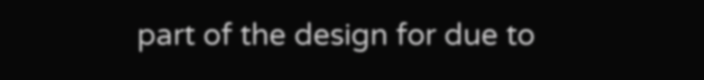part of the design for due to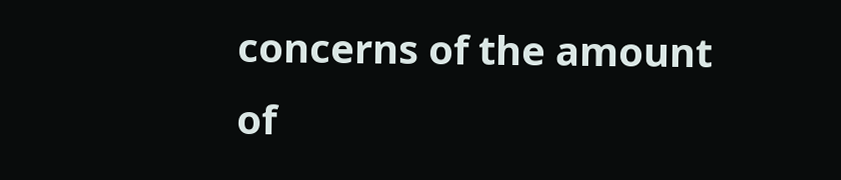concerns of the amount of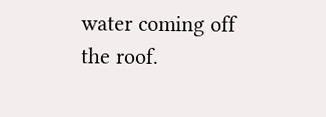water coming off the roof.